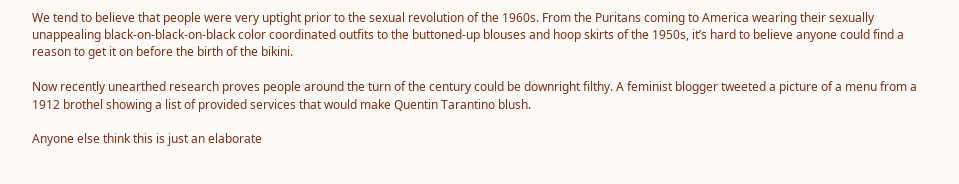We tend to believe that people were very uptight prior to the sexual revolution of the 1960s. From the Puritans coming to America wearing their sexually unappealing black-on-black-on-black color coordinated outfits to the buttoned-up blouses and hoop skirts of the 1950s, it’s hard to believe anyone could find a reason to get it on before the birth of the bikini.

Now recently unearthed research proves people around the turn of the century could be downright filthy. A feminist blogger tweeted a picture of a menu from a 1912 brothel showing a list of provided services that would make Quentin Tarantino blush.

Anyone else think this is just an elaborate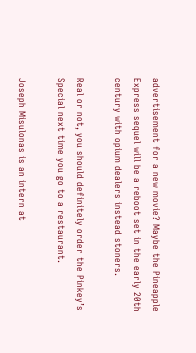advertisement for a new movie? Maybe the Pineapple Express sequel will be a reboot set in the early 20th century with opium dealers instead stoners.

Real or not, you should definitely order the Pinkey’s Special next time you go to a restaurant.

Joseph Misulonas is an intern at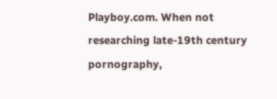Playboy.com. When not researching late-19th century pornography,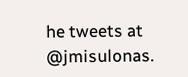he tweets at @jmisulonas.